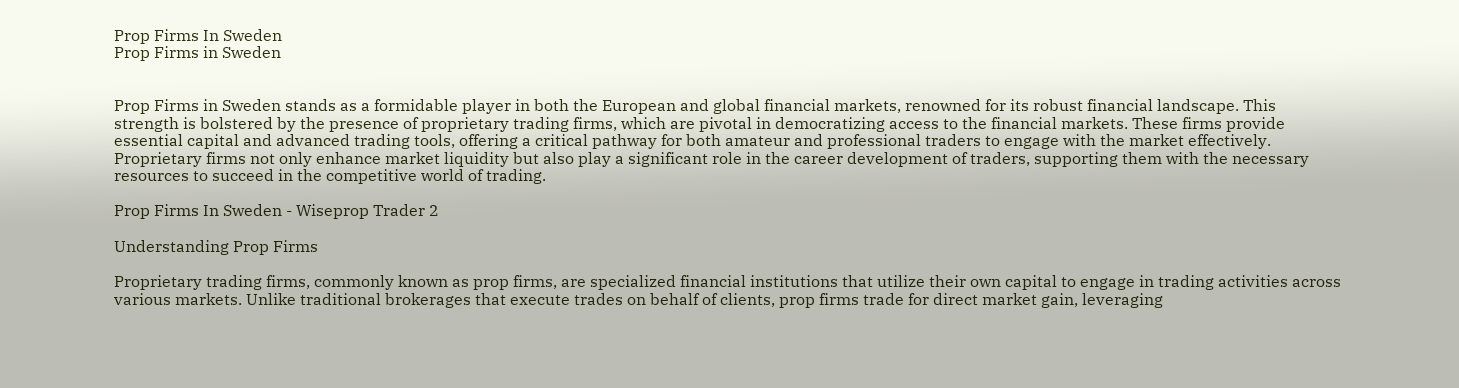Prop Firms In Sweden
Prop Firms in Sweden


Prop Firms in Sweden stands as a formidable player in both the European and global financial markets, renowned for its robust financial landscape. This strength is bolstered by the presence of proprietary trading firms, which are pivotal in democratizing access to the financial markets. These firms provide essential capital and advanced trading tools, offering a critical pathway for both amateur and professional traders to engage with the market effectively. Proprietary firms not only enhance market liquidity but also play a significant role in the career development of traders, supporting them with the necessary resources to succeed in the competitive world of trading.

Prop Firms In Sweden - Wiseprop Trader 2

Understanding Prop Firms

Proprietary trading firms, commonly known as prop firms, are specialized financial institutions that utilize their own capital to engage in trading activities across various markets. Unlike traditional brokerages that execute trades on behalf of clients, prop firms trade for direct market gain, leveraging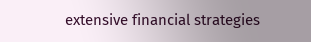extensive financial strategies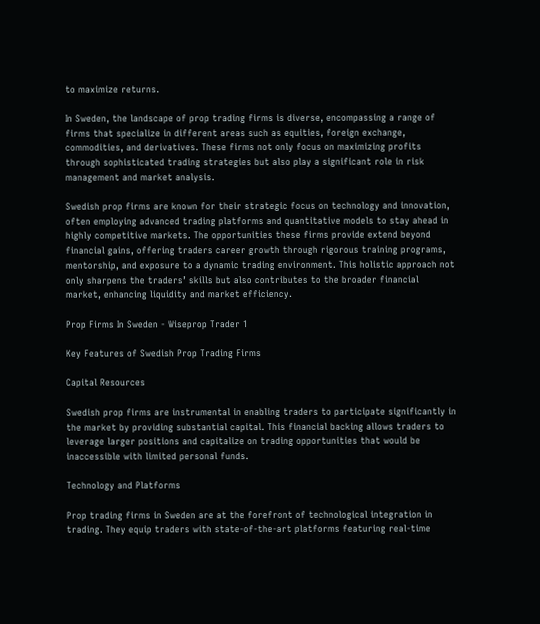to maximize returns.

In Sweden, the landscape of prop trading firms is diverse, encompassing a range of firms that specialize in different areas such as equities, foreign exchange, commodities, and derivatives. These firms not only focus on maximizing profits through sophisticated trading strategies but also play a significant role in risk management and market analysis.

Swedish prop firms are known for their strategic focus on technology and innovation, often employing advanced trading platforms and quantitative models to stay ahead in highly competitive markets. The opportunities these firms provide extend beyond financial gains, offering traders career growth through rigorous training programs, mentorship, and exposure to a dynamic trading environment. This holistic approach not only sharpens the traders’ skills but also contributes to the broader financial market, enhancing liquidity and market efficiency.

Prop Firms In Sweden - Wiseprop Trader 1

Key Features of Swedish Prop Trading Firms

Capital Resources

Swedish prop firms are instrumental in enabling traders to participate significantly in the market by providing substantial capital. This financial backing allows traders to leverage larger positions and capitalize on trading opportunities that would be inaccessible with limited personal funds.

Technology and Platforms

Prop trading firms in Sweden are at the forefront of technological integration in trading. They equip traders with state-of-the-art platforms featuring real-time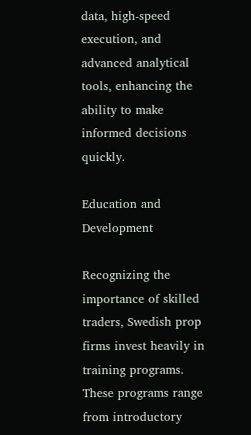data, high-speed execution, and advanced analytical tools, enhancing the ability to make informed decisions quickly.

Education and Development

Recognizing the importance of skilled traders, Swedish prop firms invest heavily in training programs. These programs range from introductory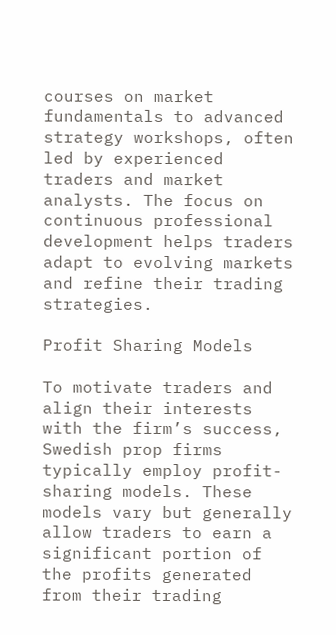courses on market fundamentals to advanced strategy workshops, often led by experienced traders and market analysts. The focus on continuous professional development helps traders adapt to evolving markets and refine their trading strategies.

Profit Sharing Models

To motivate traders and align their interests with the firm’s success, Swedish prop firms typically employ profit-sharing models. These models vary but generally allow traders to earn a significant portion of the profits generated from their trading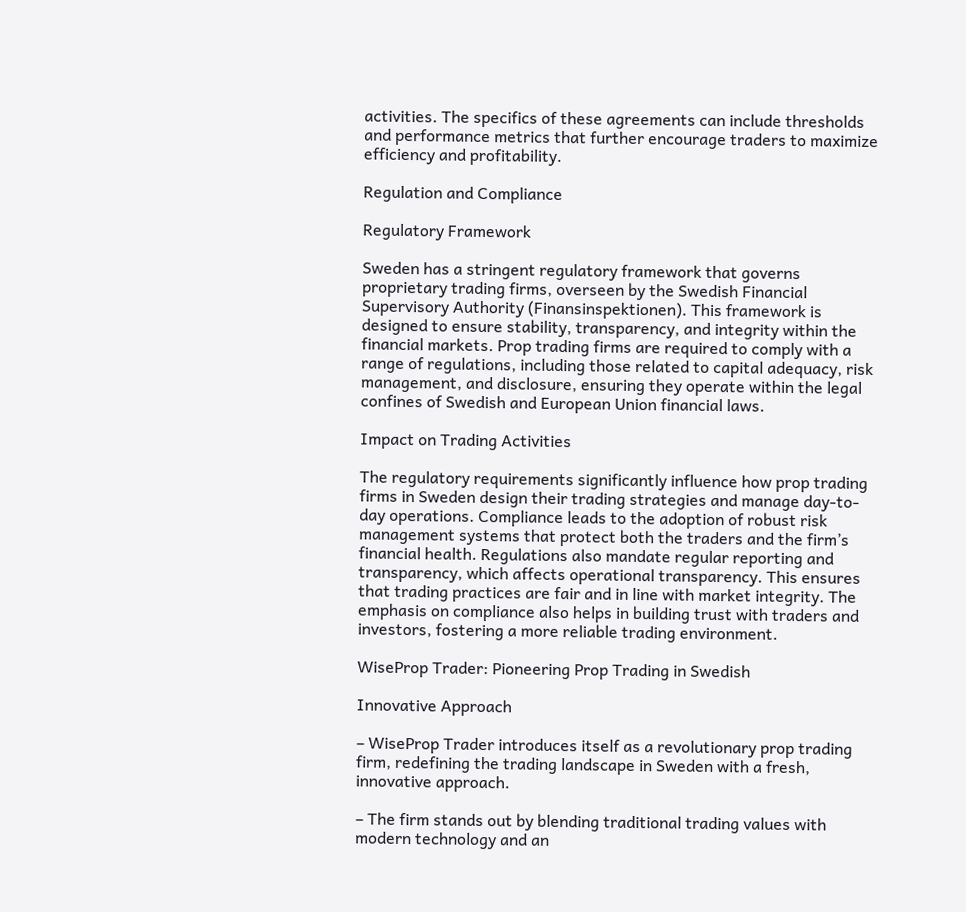activities. The specifics of these agreements can include thresholds and performance metrics that further encourage traders to maximize efficiency and profitability.

Regulation and Compliance

Regulatory Framework

Sweden has a stringent regulatory framework that governs proprietary trading firms, overseen by the Swedish Financial Supervisory Authority (Finansinspektionen). This framework is designed to ensure stability, transparency, and integrity within the financial markets. Prop trading firms are required to comply with a range of regulations, including those related to capital adequacy, risk management, and disclosure, ensuring they operate within the legal confines of Swedish and European Union financial laws.

Impact on Trading Activities

The regulatory requirements significantly influence how prop trading firms in Sweden design their trading strategies and manage day-to-day operations. Compliance leads to the adoption of robust risk management systems that protect both the traders and the firm’s financial health. Regulations also mandate regular reporting and transparency, which affects operational transparency. This ensures that trading practices are fair and in line with market integrity. The emphasis on compliance also helps in building trust with traders and investors, fostering a more reliable trading environment.

WiseProp Trader: Pioneering Prop Trading in Swedish

Innovative Approach

– WiseProp Trader introduces itself as a revolutionary prop trading firm, redefining the trading landscape in Sweden with a fresh, innovative approach.

– The firm stands out by blending traditional trading values with modern technology and an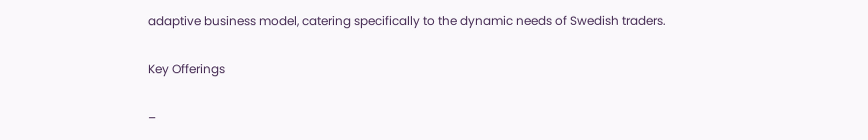adaptive business model, catering specifically to the dynamic needs of Swedish traders.

Key Offerings

–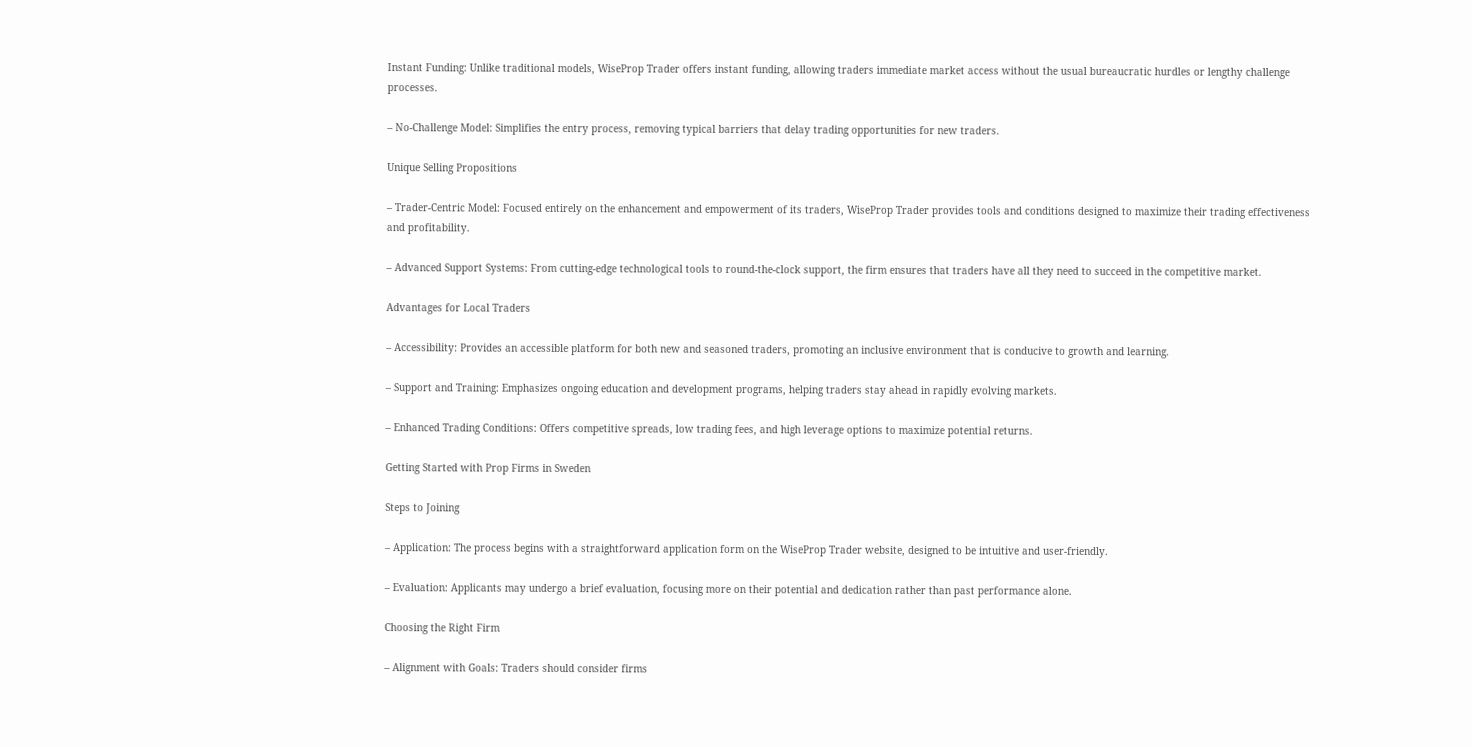Instant Funding: Unlike traditional models, WiseProp Trader offers instant funding, allowing traders immediate market access without the usual bureaucratic hurdles or lengthy challenge processes.

– No-Challenge Model: Simplifies the entry process, removing typical barriers that delay trading opportunities for new traders.

Unique Selling Propositions

– Trader-Centric Model: Focused entirely on the enhancement and empowerment of its traders, WiseProp Trader provides tools and conditions designed to maximize their trading effectiveness and profitability.

– Advanced Support Systems: From cutting-edge technological tools to round-the-clock support, the firm ensures that traders have all they need to succeed in the competitive market.

Advantages for Local Traders

– Accessibility: Provides an accessible platform for both new and seasoned traders, promoting an inclusive environment that is conducive to growth and learning.

– Support and Training: Emphasizes ongoing education and development programs, helping traders stay ahead in rapidly evolving markets.

– Enhanced Trading Conditions: Offers competitive spreads, low trading fees, and high leverage options to maximize potential returns.

Getting Started with Prop Firms in Sweden

Steps to Joining

– Application: The process begins with a straightforward application form on the WiseProp Trader website, designed to be intuitive and user-friendly.

– Evaluation: Applicants may undergo a brief evaluation, focusing more on their potential and dedication rather than past performance alone.

Choosing the Right Firm

– Alignment with Goals: Traders should consider firms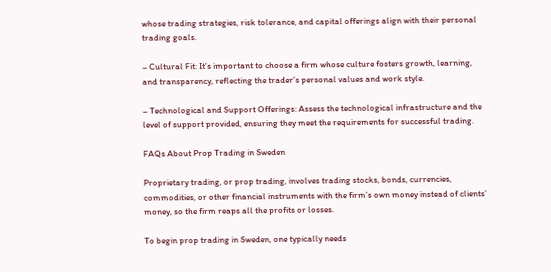whose trading strategies, risk tolerance, and capital offerings align with their personal trading goals.

– Cultural Fit: It’s important to choose a firm whose culture fosters growth, learning, and transparency, reflecting the trader’s personal values and work style.

– Technological and Support Offerings: Assess the technological infrastructure and the level of support provided, ensuring they meet the requirements for successful trading.

FAQs About Prop Trading in Sweden

Proprietary trading, or prop trading, involves trading stocks, bonds, currencies, commodities, or other financial instruments with the firm’s own money instead of clients’ money, so the firm reaps all the profits or losses.

To begin prop trading in Sweden, one typically needs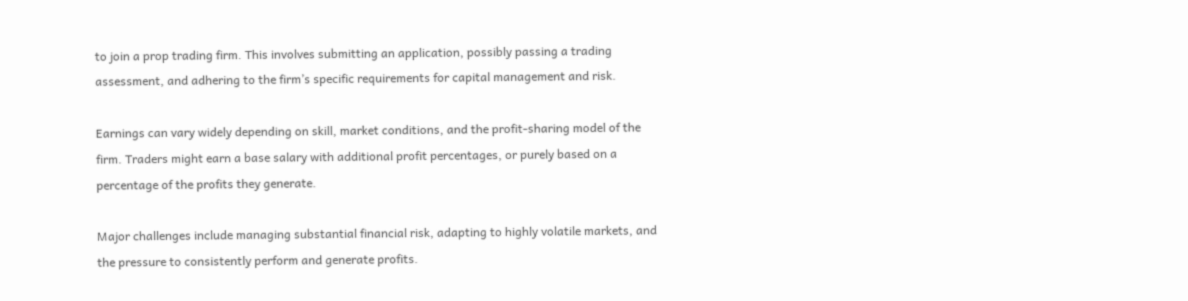to join a prop trading firm. This involves submitting an application, possibly passing a trading assessment, and adhering to the firm’s specific requirements for capital management and risk.

Earnings can vary widely depending on skill, market conditions, and the profit-sharing model of the firm. Traders might earn a base salary with additional profit percentages, or purely based on a percentage of the profits they generate.

Major challenges include managing substantial financial risk, adapting to highly volatile markets, and the pressure to consistently perform and generate profits.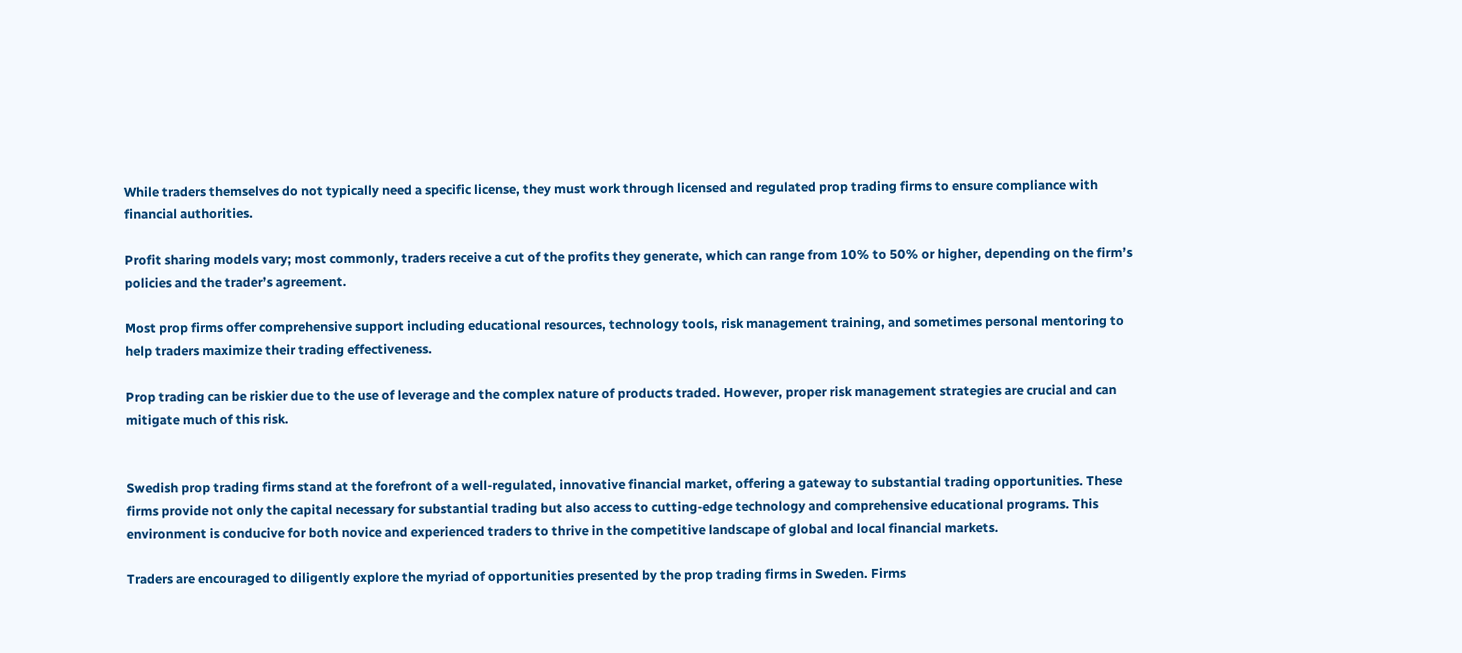While traders themselves do not typically need a specific license, they must work through licensed and regulated prop trading firms to ensure compliance with financial authorities.

Profit sharing models vary; most commonly, traders receive a cut of the profits they generate, which can range from 10% to 50% or higher, depending on the firm’s policies and the trader’s agreement.

Most prop firms offer comprehensive support including educational resources, technology tools, risk management training, and sometimes personal mentoring to help traders maximize their trading effectiveness.

Prop trading can be riskier due to the use of leverage and the complex nature of products traded. However, proper risk management strategies are crucial and can mitigate much of this risk.


Swedish prop trading firms stand at the forefront of a well-regulated, innovative financial market, offering a gateway to substantial trading opportunities. These firms provide not only the capital necessary for substantial trading but also access to cutting-edge technology and comprehensive educational programs. This environment is conducive for both novice and experienced traders to thrive in the competitive landscape of global and local financial markets.

Traders are encouraged to diligently explore the myriad of opportunities presented by the prop trading firms in Sweden. Firms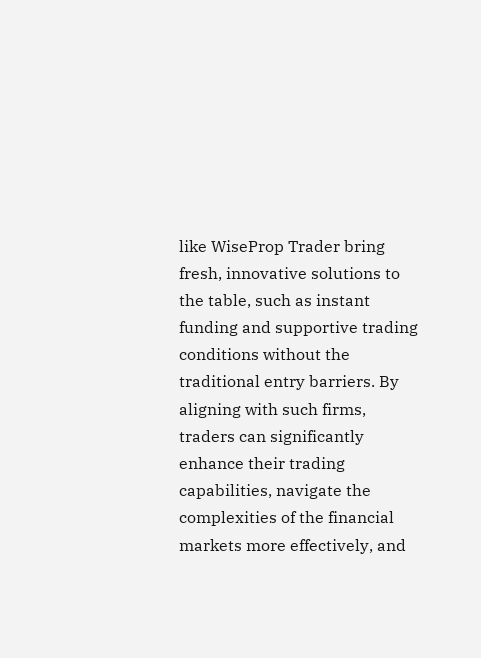like WiseProp Trader bring fresh, innovative solutions to the table, such as instant funding and supportive trading conditions without the traditional entry barriers. By aligning with such firms, traders can significantly enhance their trading capabilities, navigate the complexities of the financial markets more effectively, and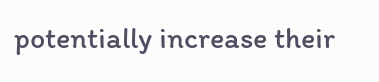potentially increase their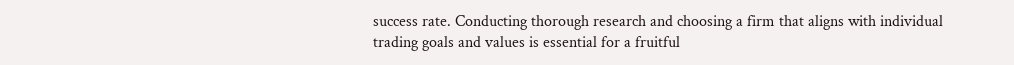success rate. Conducting thorough research and choosing a firm that aligns with individual trading goals and values is essential for a fruitful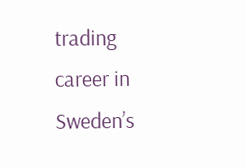trading career in Sweden’s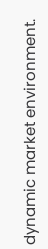dynamic market environment.